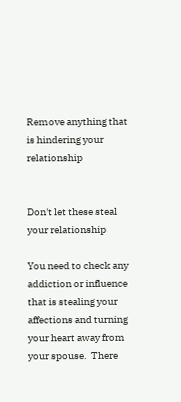Remove anything that is hindering your relationship


Don't let these steal your relationship

You need to check any addiction or influence that is stealing your affections and turning your heart away from your spouse.  There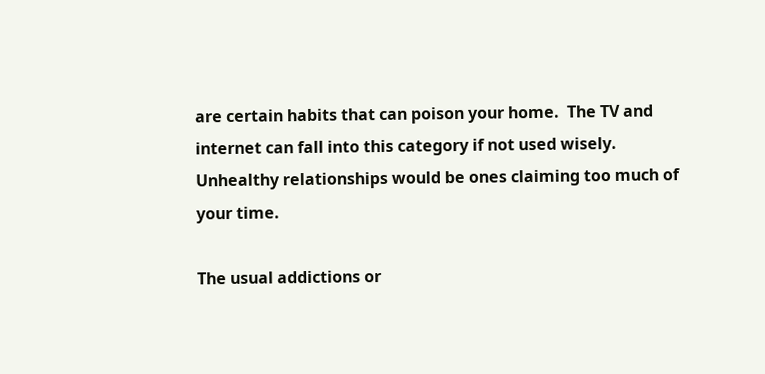are certain habits that can poison your home.  The TV and internet can fall into this category if not used wisely.  Unhealthy relationships would be ones claiming too much of your time.

The usual addictions or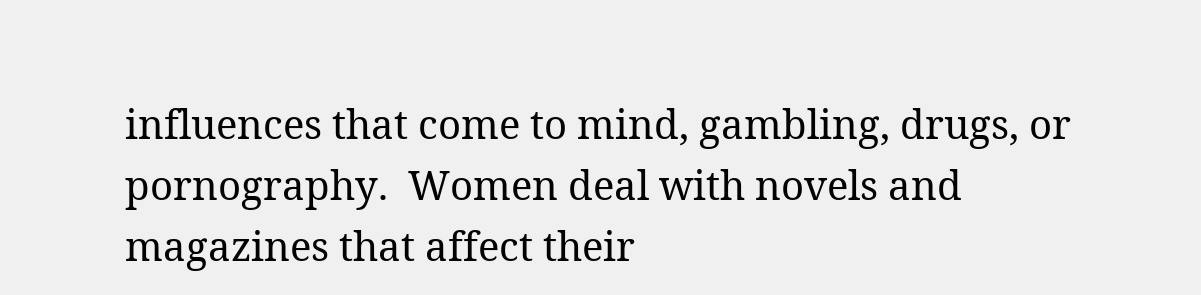influences that come to mind, gambling, drugs, or pornography.  Women deal with novels and magazines that affect their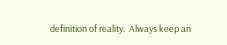definition of reality.  Always keep an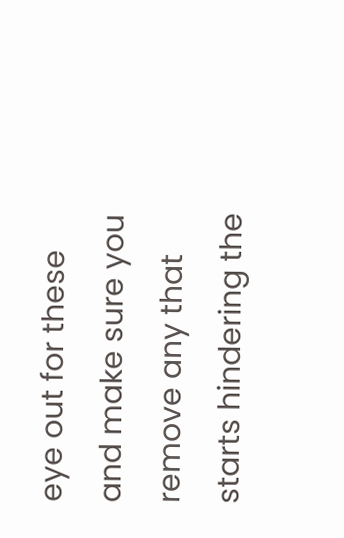eye out for these and make sure you remove any that starts hindering the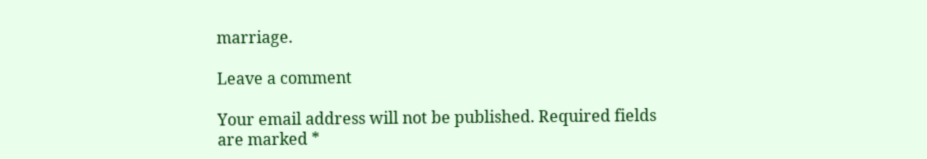marriage.

Leave a comment

Your email address will not be published. Required fields are marked *